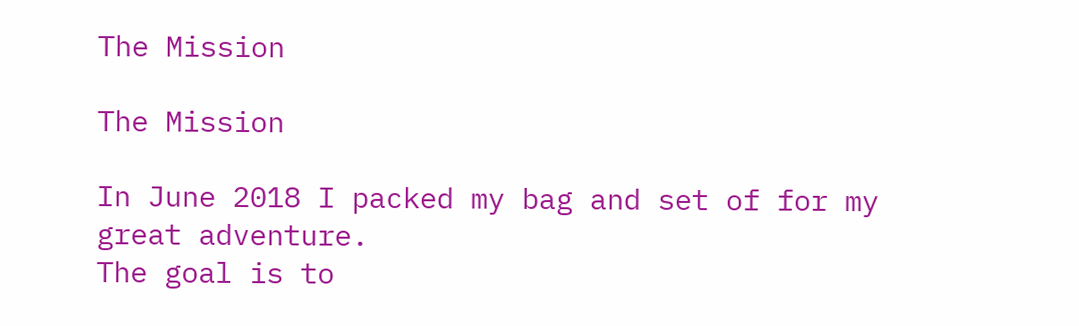The Mission

The Mission

In June 2018 I packed my bag and set of for my great adventure.
The goal is to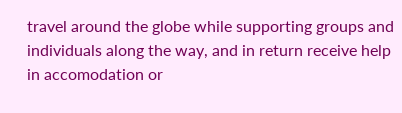travel around the globe while supporting groups and individuals along the way, and in return receive help in accomodation or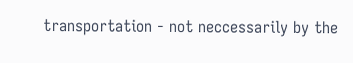transportation - not neccessarily by the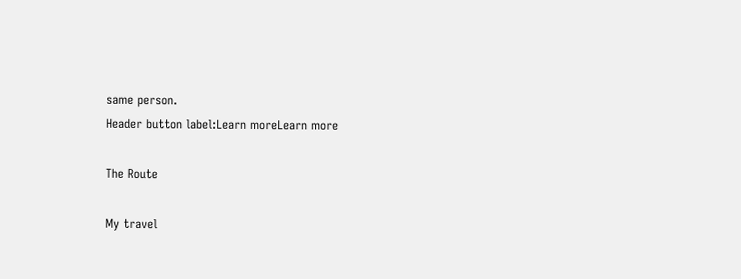same person.
Header button label:Learn moreLearn more

The Route

My travel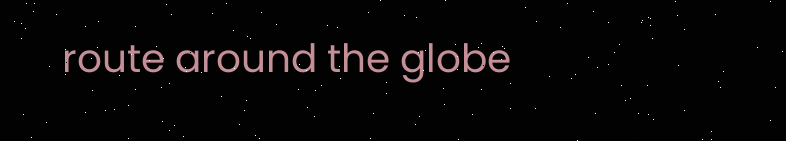route around the globe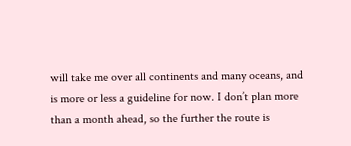will take me over all continents and many oceans, and is more or less a guideline for now. I don’t plan more than a month ahead, so the further the route is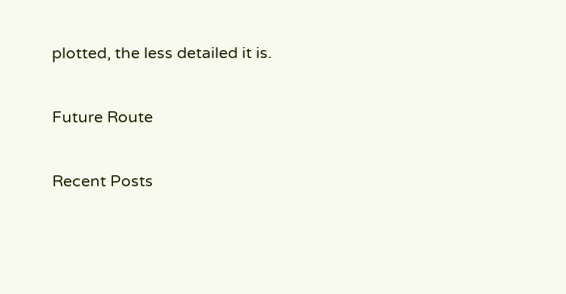plotted, the less detailed it is.

Future Route

Recent Posts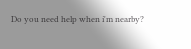Do you need help when i'm nearby?